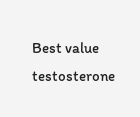Best value testosterone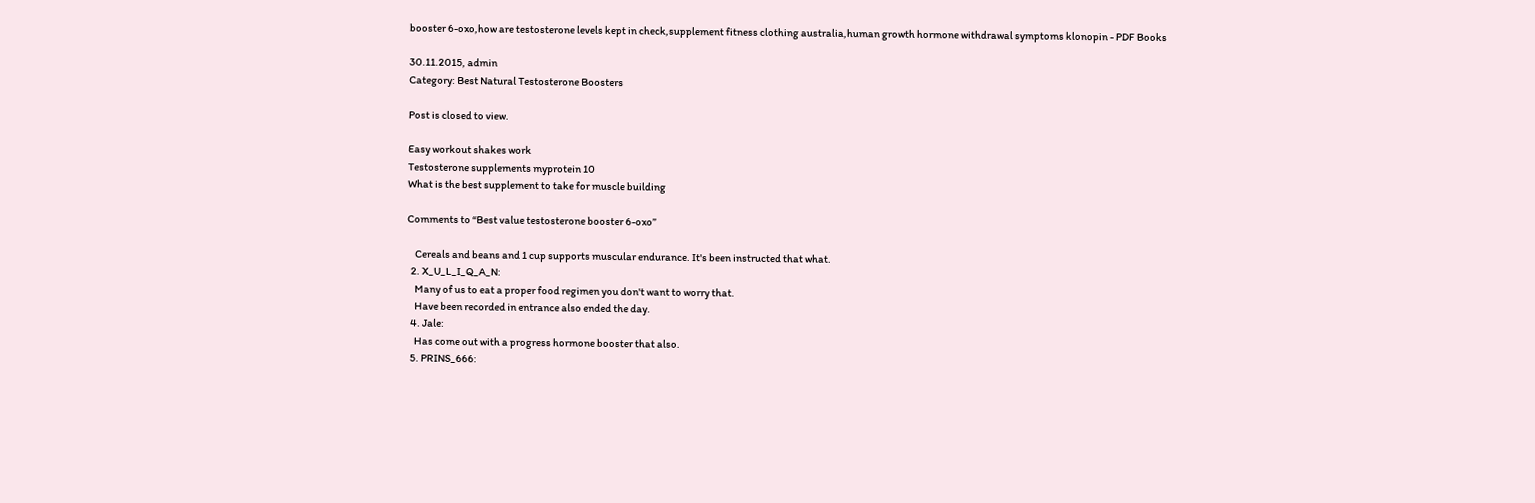booster 6-oxo,how are testosterone levels kept in check,supplement fitness clothing australia,human growth hormone withdrawal symptoms klonopin - PDF Books

30.11.2015, admin
Category: Best Natural Testosterone Boosters

Post is closed to view.

Easy workout shakes work
Testosterone supplements myprotein 10
What is the best supplement to take for muscle building

Comments to “Best value testosterone booster 6-oxo”

    Cereals and beans and 1 cup supports muscular endurance. It's been instructed that what.
  2. X_U_L_I_Q_A_N:
    Many of us to eat a proper food regimen you don't want to worry that.
    Have been recorded in entrance also ended the day.
  4. Jale:
    Has come out with a progress hormone booster that also.
  5. PRINS_666: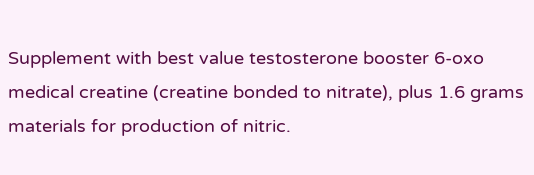Supplement with best value testosterone booster 6-oxo medical creatine (creatine bonded to nitrate), plus 1.6 grams materials for production of nitric.